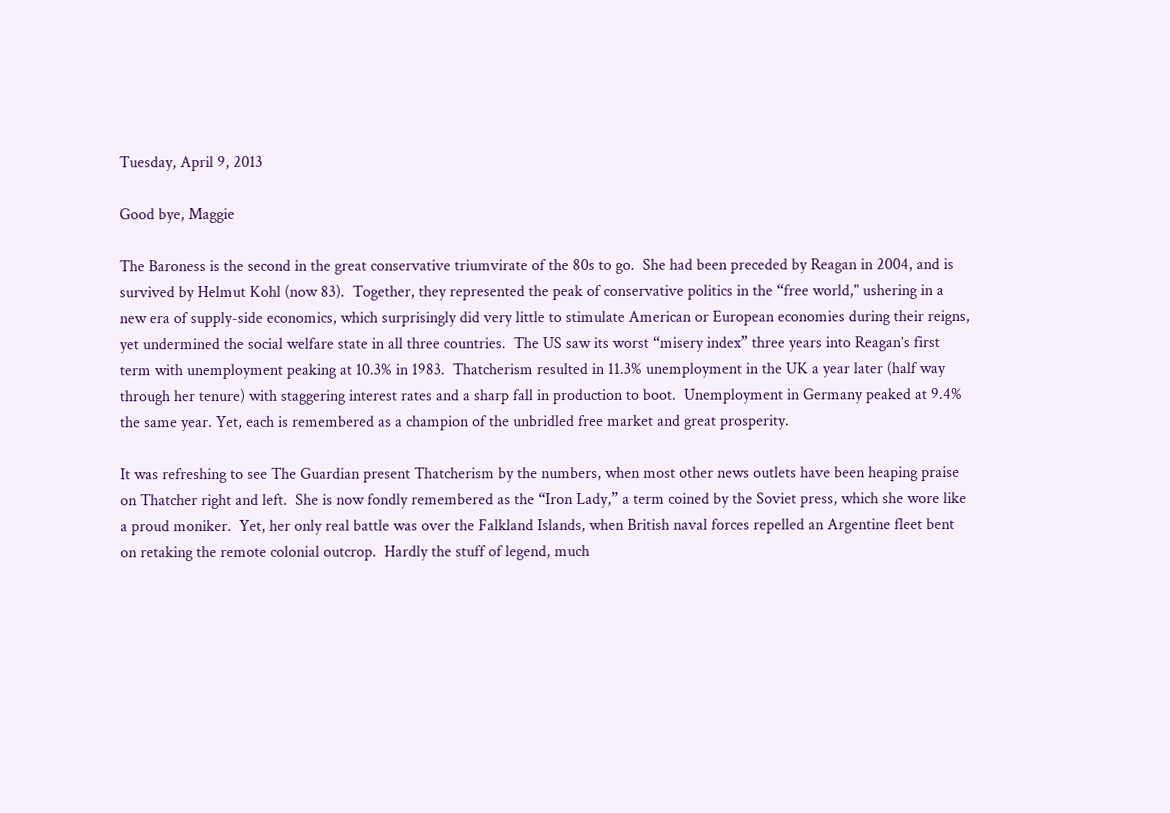Tuesday, April 9, 2013

Good bye, Maggie

The Baroness is the second in the great conservative triumvirate of the 80s to go.  She had been preceded by Reagan in 2004, and is survived by Helmut Kohl (now 83).  Together, they represented the peak of conservative politics in the “free world," ushering in a new era of supply-side economics, which surprisingly did very little to stimulate American or European economies during their reigns, yet undermined the social welfare state in all three countries.  The US saw its worst “misery index” three years into Reagan’s first term with unemployment peaking at 10.3% in 1983.  Thatcherism resulted in 11.3% unemployment in the UK a year later (half way through her tenure) with staggering interest rates and a sharp fall in production to boot.  Unemployment in Germany peaked at 9.4% the same year. Yet, each is remembered as a champion of the unbridled free market and great prosperity.

It was refreshing to see The Guardian present Thatcherism by the numbers, when most other news outlets have been heaping praise on Thatcher right and left.  She is now fondly remembered as the “Iron Lady,” a term coined by the Soviet press, which she wore like a proud moniker.  Yet, her only real battle was over the Falkland Islands, when British naval forces repelled an Argentine fleet bent on retaking the remote colonial outcrop.  Hardly the stuff of legend, much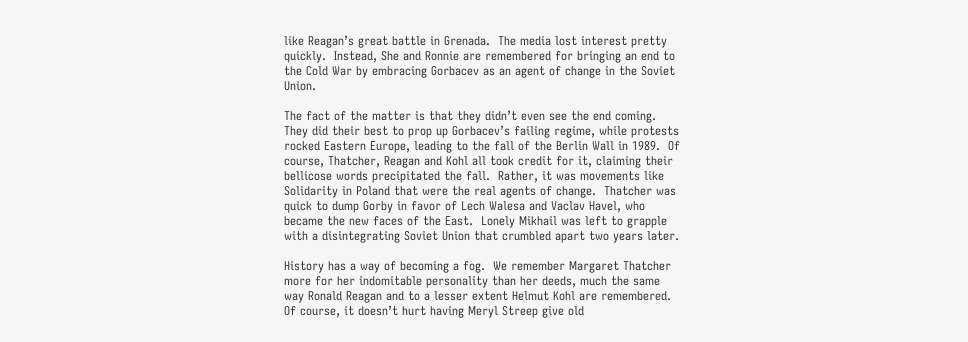like Reagan’s great battle in Grenada.  The media lost interest pretty quickly.  Instead, She and Ronnie are remembered for bringing an end to the Cold War by embracing Gorbacev as an agent of change in the Soviet Union.

The fact of the matter is that they didn’t even see the end coming.  They did their best to prop up Gorbacev’s failing regime, while protests rocked Eastern Europe, leading to the fall of the Berlin Wall in 1989.  Of course, Thatcher, Reagan and Kohl all took credit for it, claiming their bellicose words precipitated the fall.  Rather, it was movements like Solidarity in Poland that were the real agents of change.  Thatcher was quick to dump Gorby in favor of Lech Walesa and Vaclav Havel, who became the new faces of the East.  Lonely Mikhail was left to grapple with a disintegrating Soviet Union that crumbled apart two years later.

History has a way of becoming a fog.  We remember Margaret Thatcher more for her indomitable personality than her deeds, much the same way Ronald Reagan and to a lesser extent Helmut Kohl are remembered.  Of course, it doesn’t hurt having Meryl Streep give old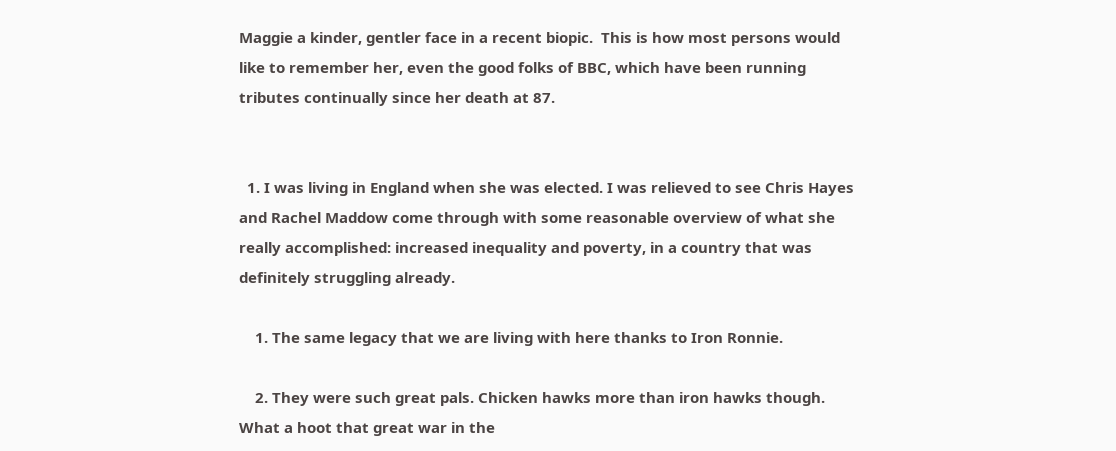Maggie a kinder, gentler face in a recent biopic.  This is how most persons would like to remember her, even the good folks of BBC, which have been running tributes continually since her death at 87.


  1. I was living in England when she was elected. I was relieved to see Chris Hayes and Rachel Maddow come through with some reasonable overview of what she really accomplished: increased inequality and poverty, in a country that was definitely struggling already.

    1. The same legacy that we are living with here thanks to Iron Ronnie.

    2. They were such great pals. Chicken hawks more than iron hawks though. What a hoot that great war in the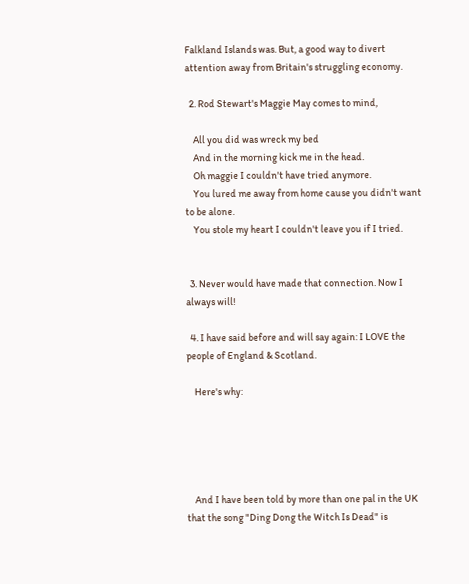Falkland Islands was. But, a good way to divert attention away from Britain's struggling economy.

  2. Rod Stewart's Maggie May comes to mind,

    All you did was wreck my bed
    And in the morning kick me in the head.
    Oh maggie I couldn't have tried anymore.
    You lured me away from home cause you didn't want to be alone.
    You stole my heart I couldn't leave you if I tried.


  3. Never would have made that connection. Now I always will!

  4. I have said before and will say again: I LOVE the people of England & Scotland.

    Here's why:





    And I have been told by more than one pal in the UK that the song "Ding Dong the Witch Is Dead" is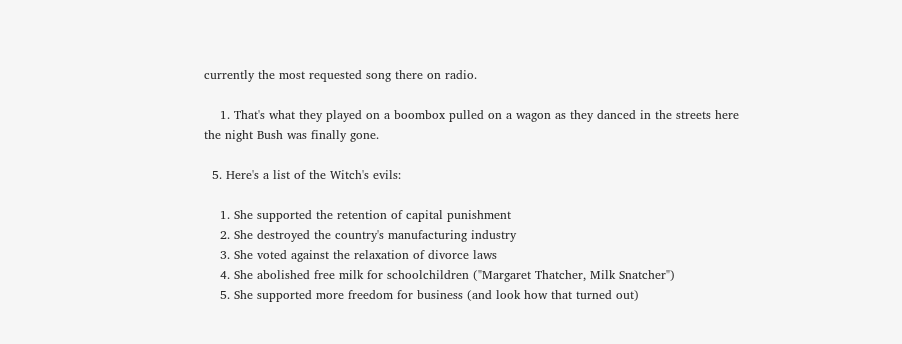currently the most requested song there on radio.

    1. That's what they played on a boombox pulled on a wagon as they danced in the streets here the night Bush was finally gone.

  5. Here's a list of the Witch's evils:

    1. She supported the retention of capital punishment
    2. She destroyed the country's manufacturing industry
    3. She voted against the relaxation of divorce laws
    4. She abolished free milk for schoolchildren ("Margaret Thatcher, Milk Snatcher")
    5. She supported more freedom for business (and look how that turned out)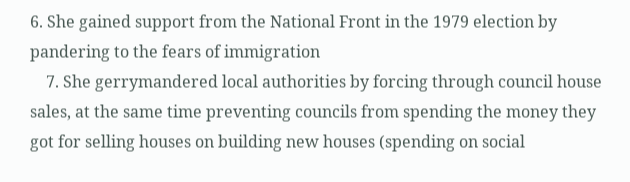6. She gained support from the National Front in the 1979 election by pandering to the fears of immigration
    7. She gerrymandered local authorities by forcing through council house sales, at the same time preventing councils from spending the money they got for selling houses on building new houses (spending on social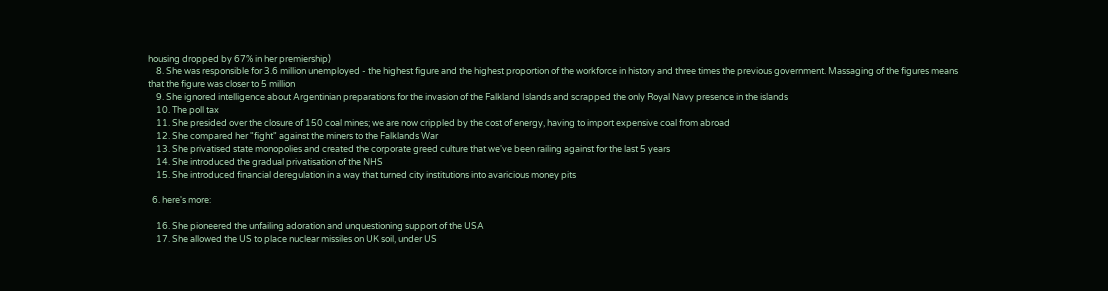housing dropped by 67% in her premiership)
    8. She was responsible for 3.6 million unemployed - the highest figure and the highest proportion of the workforce in history and three times the previous government. Massaging of the figures means that the figure was closer to 5 million
    9. She ignored intelligence about Argentinian preparations for the invasion of the Falkland Islands and scrapped the only Royal Navy presence in the islands
    10. The poll tax
    11. She presided over the closure of 150 coal mines; we are now crippled by the cost of energy, having to import expensive coal from abroad
    12. She compared her "fight" against the miners to the Falklands War
    13. She privatised state monopolies and created the corporate greed culture that we've been railing against for the last 5 years
    14. She introduced the gradual privatisation of the NHS
    15. She introduced financial deregulation in a way that turned city institutions into avaricious money pits

  6. here's more:

    16. She pioneered the unfailing adoration and unquestioning support of the USA
    17. She allowed the US to place nuclear missiles on UK soil, under US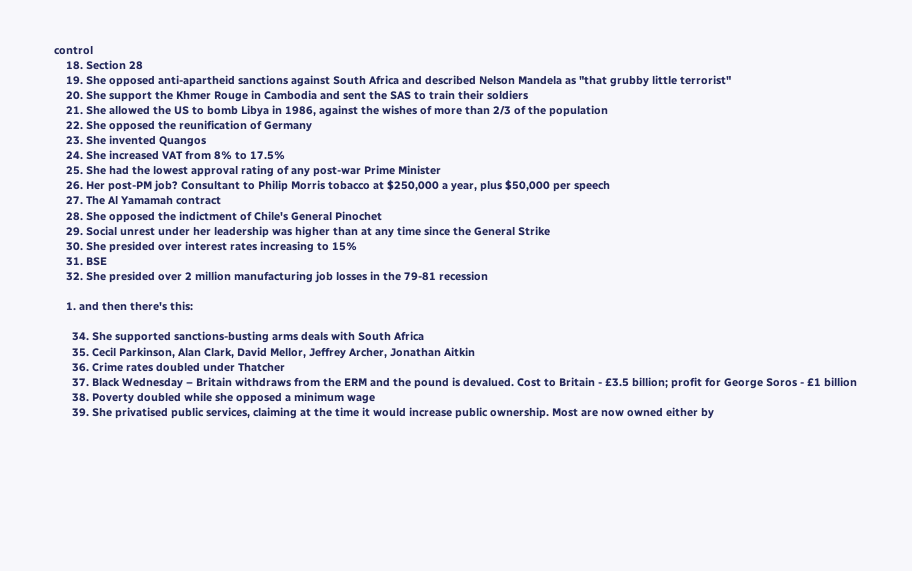control
    18. Section 28
    19. She opposed anti-apartheid sanctions against South Africa and described Nelson Mandela as "that grubby little terrorist"
    20. She support the Khmer Rouge in Cambodia and sent the SAS to train their soldiers
    21. She allowed the US to bomb Libya in 1986, against the wishes of more than 2/3 of the population
    22. She opposed the reunification of Germany
    23. She invented Quangos
    24. She increased VAT from 8% to 17.5%
    25. She had the lowest approval rating of any post-war Prime Minister
    26. Her post-PM job? Consultant to Philip Morris tobacco at $250,000 a year, plus $50,000 per speech
    27. The Al Yamamah contract
    28. She opposed the indictment of Chile's General Pinochet
    29. Social unrest under her leadership was higher than at any time since the General Strike
    30. She presided over interest rates increasing to 15%
    31. BSE
    32. She presided over 2 million manufacturing job losses in the 79-81 recession

    1. and then there's this:

      34. She supported sanctions-busting arms deals with South Africa
      35. Cecil Parkinson, Alan Clark, David Mellor, Jeffrey Archer, Jonathan Aitkin
      36. Crime rates doubled under Thatcher
      37. Black Wednesday – Britain withdraws from the ERM and the pound is devalued. Cost to Britain - £3.5 billion; profit for George Soros - £1 billion
      38. Poverty doubled while she opposed a minimum wage
      39. She privatised public services, claiming at the time it would increase public ownership. Most are now owned either by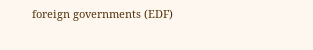foreign governments (EDF)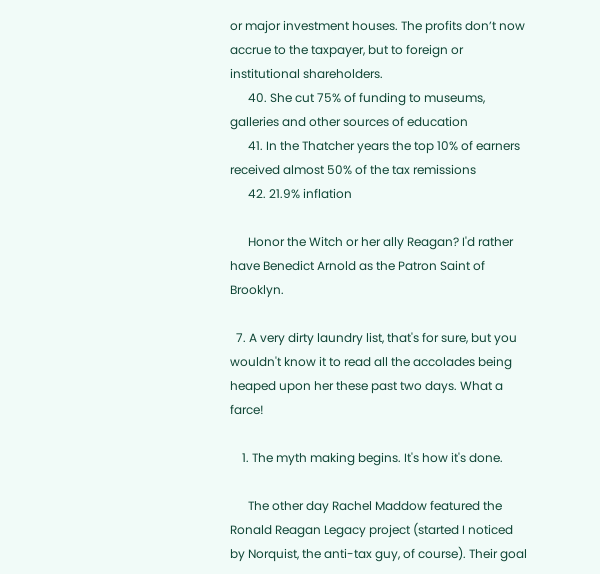or major investment houses. The profits don’t now accrue to the taxpayer, but to foreign or institutional shareholders.
      40. She cut 75% of funding to museums, galleries and other sources of education
      41. In the Thatcher years the top 10% of earners received almost 50% of the tax remissions
      42. 21.9% inflation

      Honor the Witch or her ally Reagan? I'd rather have Benedict Arnold as the Patron Saint of Brooklyn.

  7. A very dirty laundry list, that's for sure, but you wouldn't know it to read all the accolades being heaped upon her these past two days. What a farce!

    1. The myth making begins. It's how it's done.

      The other day Rachel Maddow featured the Ronald Reagan Legacy project (started I noticed by Norquist, the anti-tax guy, of course). Their goal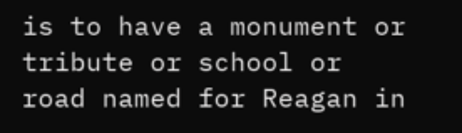is to have a monument or tribute or school or road named for Reagan in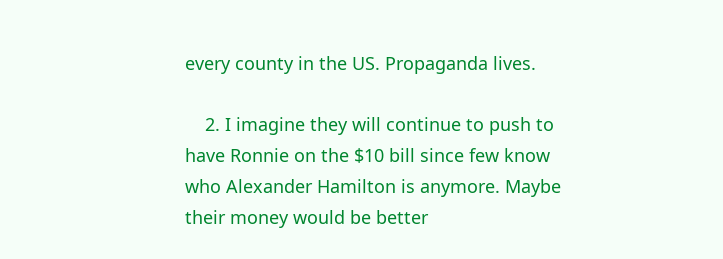every county in the US. Propaganda lives.

    2. I imagine they will continue to push to have Ronnie on the $10 bill since few know who Alexander Hamilton is anymore. Maybe their money would be better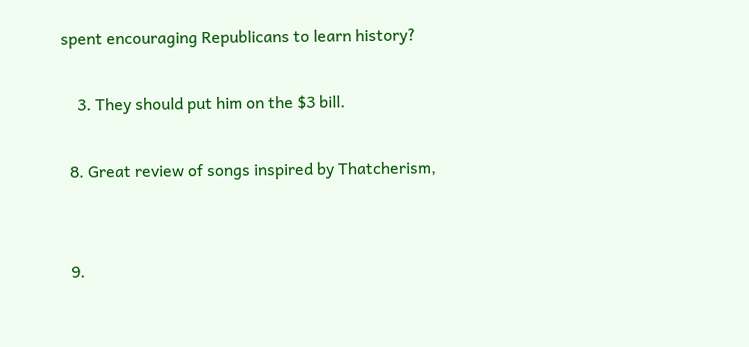spent encouraging Republicans to learn history?

    3. They should put him on the $3 bill.

  8. Great review of songs inspired by Thatcherism,


  9.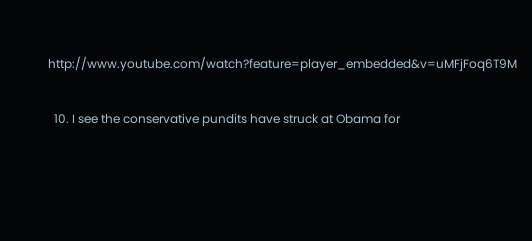http://www.youtube.com/watch?feature=player_embedded&v=uMFjFoq6T9M

  10. I see the conservative pundits have struck at Obama for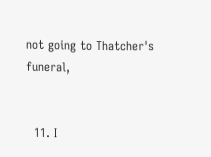not going to Thatcher's funeral,


  11. I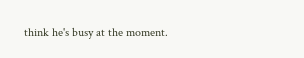think he's busy at the moment.